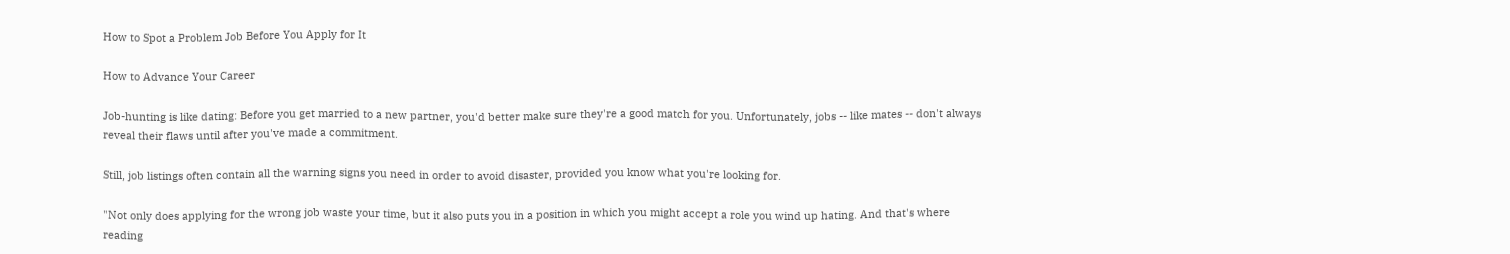How to Spot a Problem Job Before You Apply for It

How to Advance Your Career

Job-hunting is like dating: Before you get married to a new partner, you'd better make sure they're a good match for you. Unfortunately, jobs -- like mates -- don't always reveal their flaws until after you've made a commitment.

Still, job listings often contain all the warning signs you need in order to avoid disaster, provided you know what you're looking for.

"Not only does applying for the wrong job waste your time, but it also puts you in a position in which you might accept a role you wind up hating. And that's where reading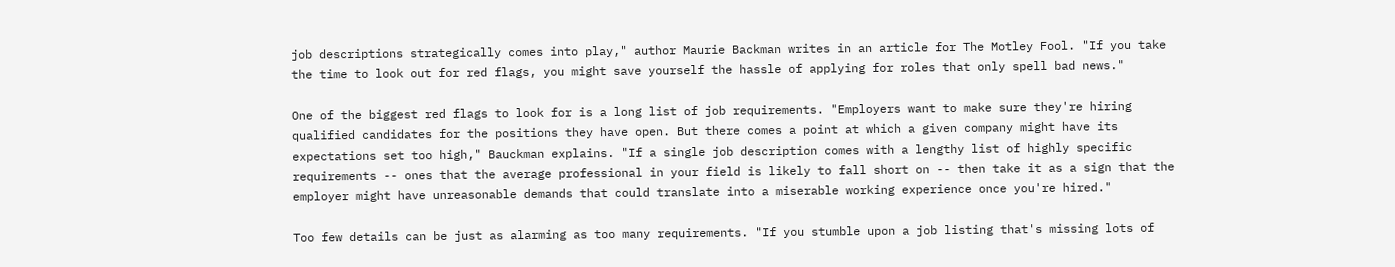job descriptions strategically comes into play," author Maurie Backman writes in an article for The Motley Fool. "If you take the time to look out for red flags, you might save yourself the hassle of applying for roles that only spell bad news."

One of the biggest red flags to look for is a long list of job requirements. "Employers want to make sure they're hiring qualified candidates for the positions they have open. But there comes a point at which a given company might have its expectations set too high," Bauckman explains. "If a single job description comes with a lengthy list of highly specific requirements -- ones that the average professional in your field is likely to fall short on -- then take it as a sign that the employer might have unreasonable demands that could translate into a miserable working experience once you're hired."

Too few details can be just as alarming as too many requirements. "If you stumble upon a job listing that's missing lots of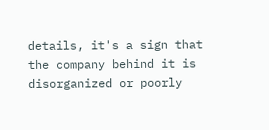details, it's a sign that the company behind it is disorganized or poorly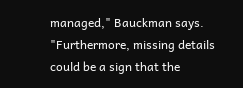managed," Bauckman says. "Furthermore, missing details could be a sign that the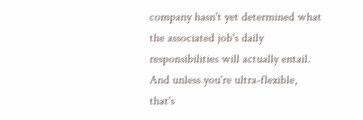company hasn't yet determined what the associated job's daily responsibilities will actually entail. And unless you're ultra-flexible, that's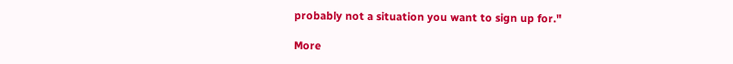probably not a situation you want to sign up for."

More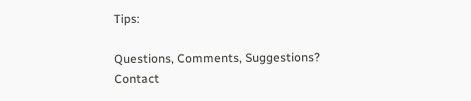Tips:

Questions, Comments, Suggestions?
Contact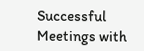Successful Meetings with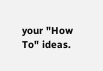your "How To" ideas.